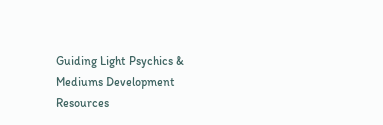Guiding Light Psychics & Mediums Development Resources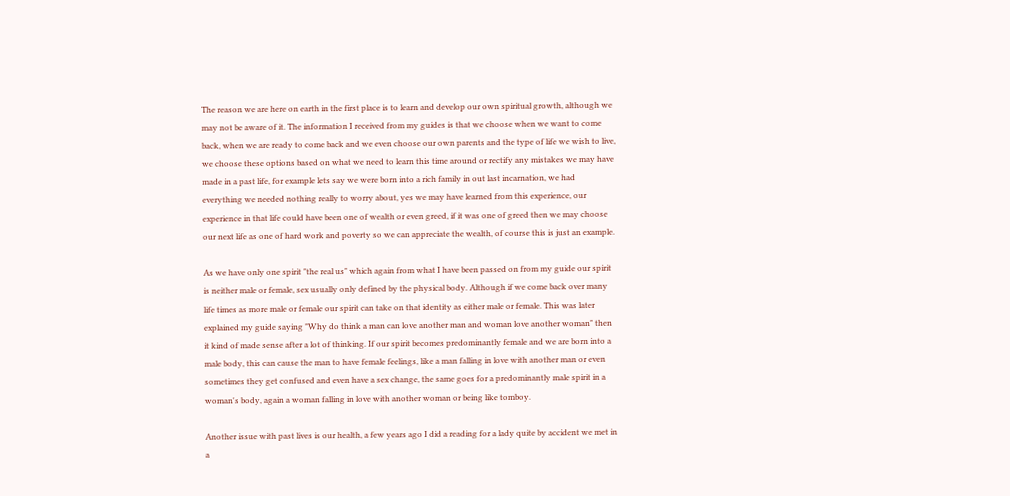The reason we are here on earth in the first place is to learn and develop our own spiritual growth, although we may not be aware of it. The information I received from my guides is that we choose when we want to come back, when we are ready to come back and we even choose our own parents and the type of life we wish to live, we choose these options based on what we need to learn this time around or rectify any mistakes we may have made in a past life, for example lets say we were born into a rich family in out last incarnation, we had everything we needed nothing really to worry about, yes we may have learned from this experience, our experience in that life could have been one of wealth or even greed, if it was one of greed then we may choose our next life as one of hard work and poverty so we can appreciate the wealth, of course this is just an example.

As we have only one spirit "the real us" which again from what I have been passed on from my guide our spirit is neither male or female, sex usually only defined by the physical body. Although if we come back over many life times as more male or female our spirit can take on that identity as either male or female. This was later explained my guide saying "Why do think a man can love another man and woman love another woman" then it kind of made sense after a lot of thinking. If our spirit becomes predominantly female and we are born into a male body, this can cause the man to have female feelings, like a man falling in love with another man or even sometimes they get confused and even have a sex change, the same goes for a predominantly male spirit in a woman's body, again a woman falling in love with another woman or being like tomboy.

Another issue with past lives is our health, a few years ago I did a reading for a lady quite by accident we met in a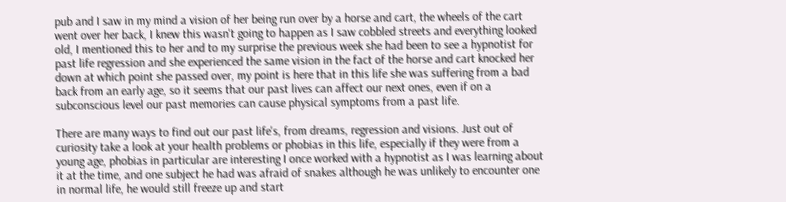pub and I saw in my mind a vision of her being run over by a horse and cart, the wheels of the cart went over her back, I knew this wasn't going to happen as I saw cobbled streets and everything looked old, I mentioned this to her and to my surprise the previous week she had been to see a hypnotist for past life regression and she experienced the same vision in the fact of the horse and cart knocked her down at which point she passed over, my point is here that in this life she was suffering from a bad back from an early age, so it seems that our past lives can affect our next ones, even if on a subconscious level our past memories can cause physical symptoms from a past life.

There are many ways to find out our past life's, from dreams, regression and visions. Just out of curiosity take a look at your health problems or phobias in this life, especially if they were from a young age, phobias in particular are interesting I once worked with a hypnotist as I was learning about it at the time, and one subject he had was afraid of snakes although he was unlikely to encounter one in normal life, he would still freeze up and start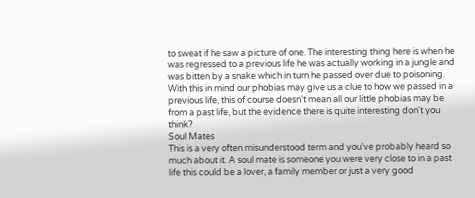to sweat if he saw a picture of one. The interesting thing here is when he was regressed to a previous life he was actually working in a jungle and was bitten by a snake which in turn he passed over due to poisoning. With this in mind our phobias may give us a clue to how we passed in a previous life, this of course doesn't mean all our little phobias may be from a past life, but the evidence there is quite interesting don't you think?
Soul Mates
This is a very often misunderstood term and you've probably heard so much about it. A soul mate is someone you were very close to in a past life this could be a lover, a family member or just a very good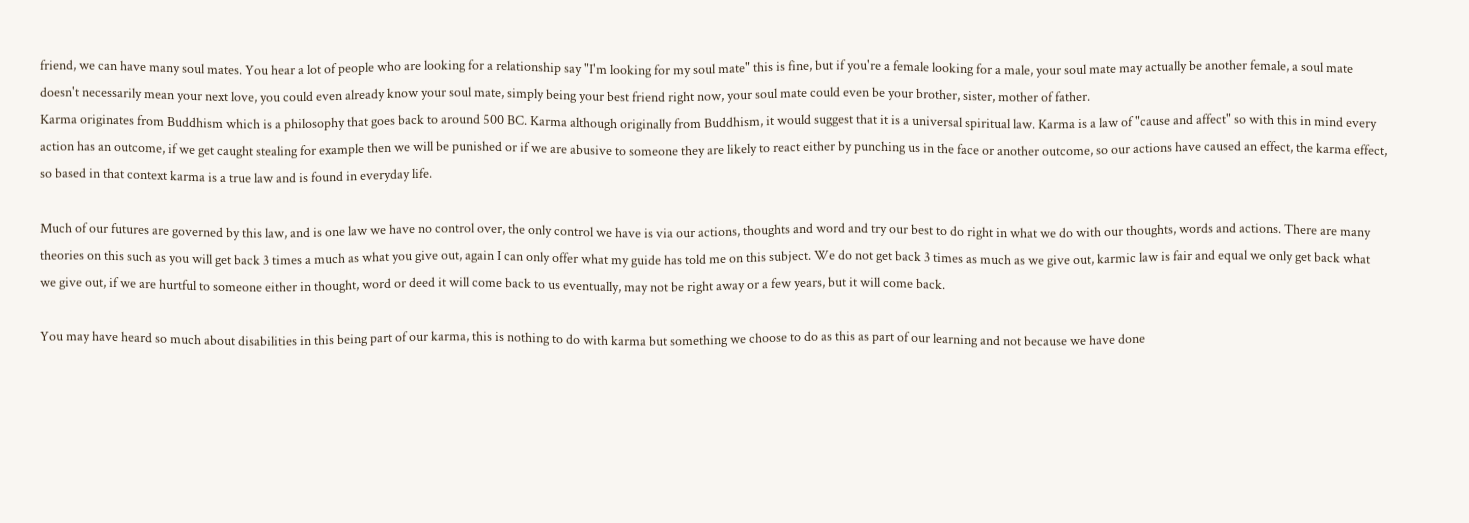friend, we can have many soul mates. You hear a lot of people who are looking for a relationship say "I'm looking for my soul mate" this is fine, but if you're a female looking for a male, your soul mate may actually be another female, a soul mate doesn't necessarily mean your next love, you could even already know your soul mate, simply being your best friend right now, your soul mate could even be your brother, sister, mother of father.
Karma originates from Buddhism which is a philosophy that goes back to around 500 BC. Karma although originally from Buddhism, it would suggest that it is a universal spiritual law. Karma is a law of "cause and affect" so with this in mind every action has an outcome, if we get caught stealing for example then we will be punished or if we are abusive to someone they are likely to react either by punching us in the face or another outcome, so our actions have caused an effect, the karma effect, so based in that context karma is a true law and is found in everyday life.

Much of our futures are governed by this law, and is one law we have no control over, the only control we have is via our actions, thoughts and word and try our best to do right in what we do with our thoughts, words and actions. There are many theories on this such as you will get back 3 times a much as what you give out, again I can only offer what my guide has told me on this subject. We do not get back 3 times as much as we give out, karmic law is fair and equal we only get back what we give out, if we are hurtful to someone either in thought, word or deed it will come back to us eventually, may not be right away or a few years, but it will come back.

You may have heard so much about disabilities in this being part of our karma, this is nothing to do with karma but something we choose to do as this as part of our learning and not because we have done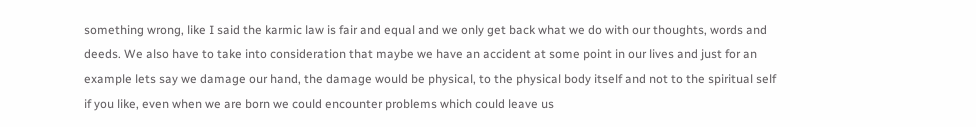something wrong, like I said the karmic law is fair and equal and we only get back what we do with our thoughts, words and deeds. We also have to take into consideration that maybe we have an accident at some point in our lives and just for an example lets say we damage our hand, the damage would be physical, to the physical body itself and not to the spiritual self if you like, even when we are born we could encounter problems which could leave us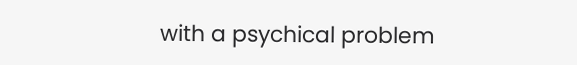with a psychical problem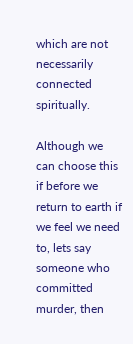which are not necessarily connected spiritually.

Although we can choose this if before we return to earth if we feel we need to, lets say someone who committed murder, then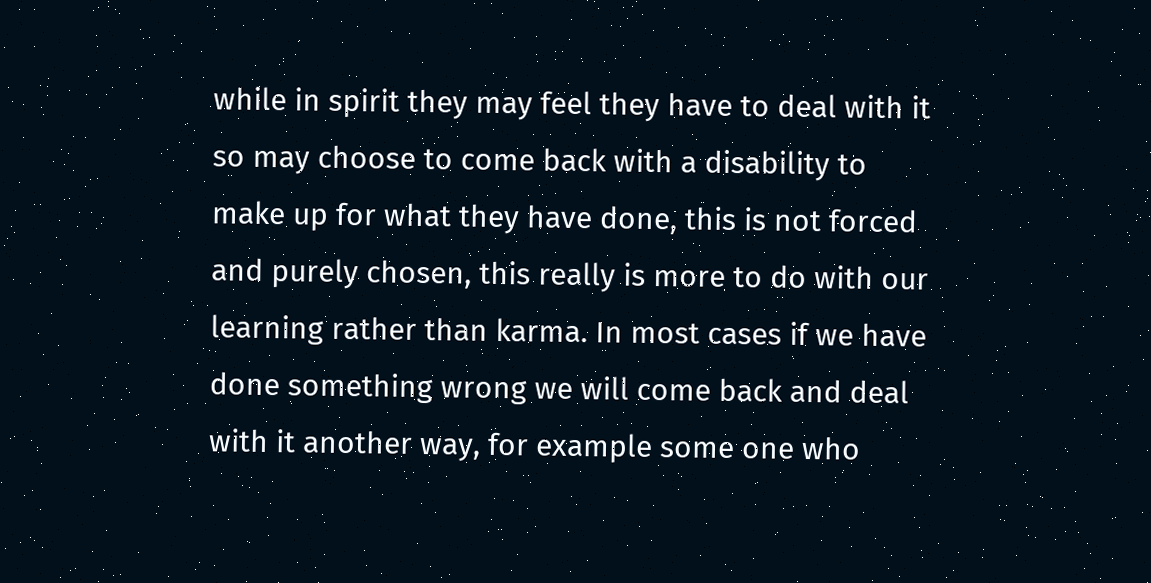while in spirit they may feel they have to deal with it so may choose to come back with a disability to make up for what they have done, this is not forced and purely chosen, this really is more to do with our learning rather than karma. In most cases if we have done something wrong we will come back and deal with it another way, for example some one who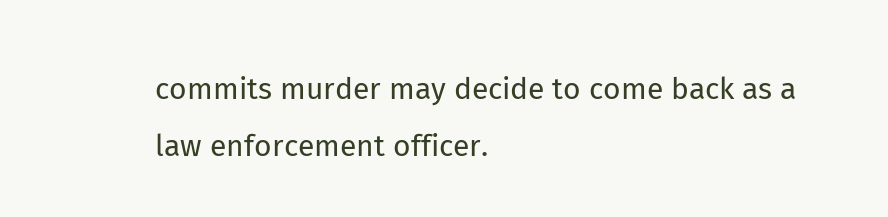commits murder may decide to come back as a law enforcement officer.